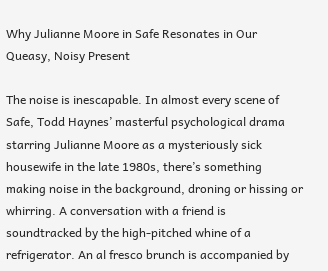Why Julianne Moore in Safe Resonates in Our Queasy, Noisy Present

The noise is inescapable. In almost every scene of Safe, Todd Haynes’ masterful psychological drama starring Julianne Moore as a mysteriously sick housewife in the late 1980s, there’s something making noise in the background, droning or hissing or whirring. A conversation with a friend is soundtracked by the high-pitched whine of a refrigerator. An al fresco brunch is accompanied by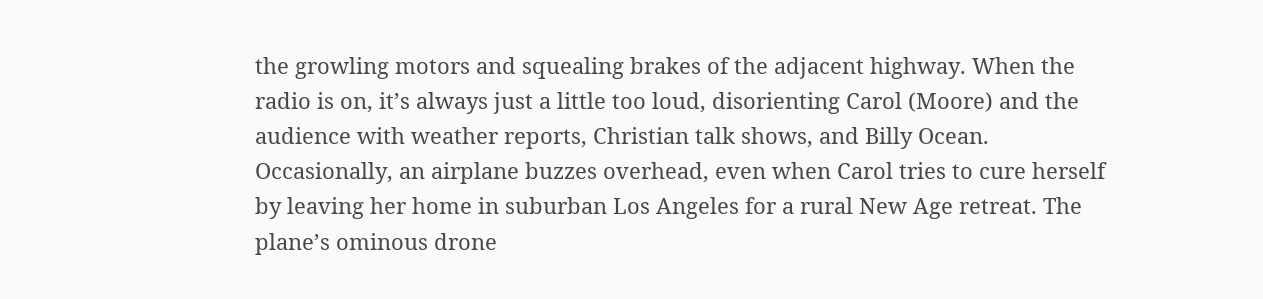the growling motors and squealing brakes of the adjacent highway. When the radio is on, it’s always just a little too loud, disorienting Carol (Moore) and the audience with weather reports, Christian talk shows, and Billy Ocean. Occasionally, an airplane buzzes overhead, even when Carol tries to cure herself by leaving her home in suburban Los Angeles for a rural New Age retreat. The plane’s ominous drone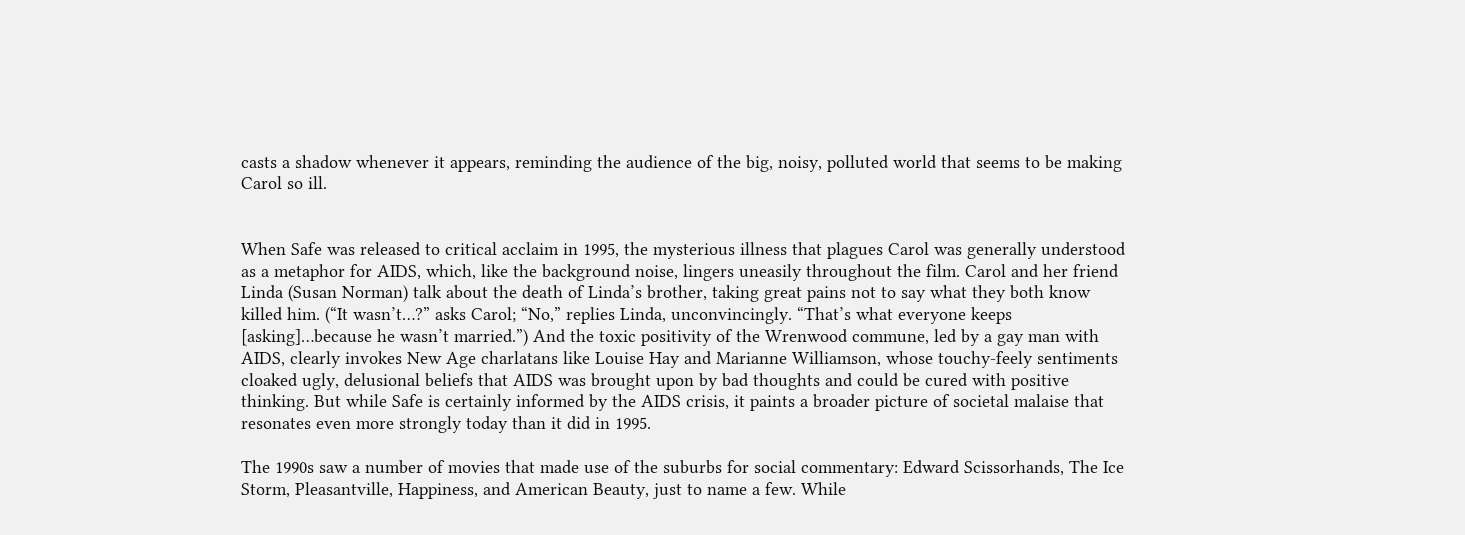casts a shadow whenever it appears, reminding the audience of the big, noisy, polluted world that seems to be making Carol so ill.


When Safe was released to critical acclaim in 1995, the mysterious illness that plagues Carol was generally understood as a metaphor for AIDS, which, like the background noise, lingers uneasily throughout the film. Carol and her friend Linda (Susan Norman) talk about the death of Linda’s brother, taking great pains not to say what they both know killed him. (“It wasn’t…?” asks Carol; “No,” replies Linda, unconvincingly. “That’s what everyone keeps [asking]…because he wasn’t married.”) And the toxic positivity of the Wrenwood commune, led by a gay man with AIDS, clearly invokes New Age charlatans like Louise Hay and Marianne Williamson, whose touchy-feely sentiments cloaked ugly, delusional beliefs that AIDS was brought upon by bad thoughts and could be cured with positive thinking. But while Safe is certainly informed by the AIDS crisis, it paints a broader picture of societal malaise that resonates even more strongly today than it did in 1995.

The 1990s saw a number of movies that made use of the suburbs for social commentary: Edward Scissorhands, The Ice Storm, Pleasantville, Happiness, and American Beauty, just to name a few. While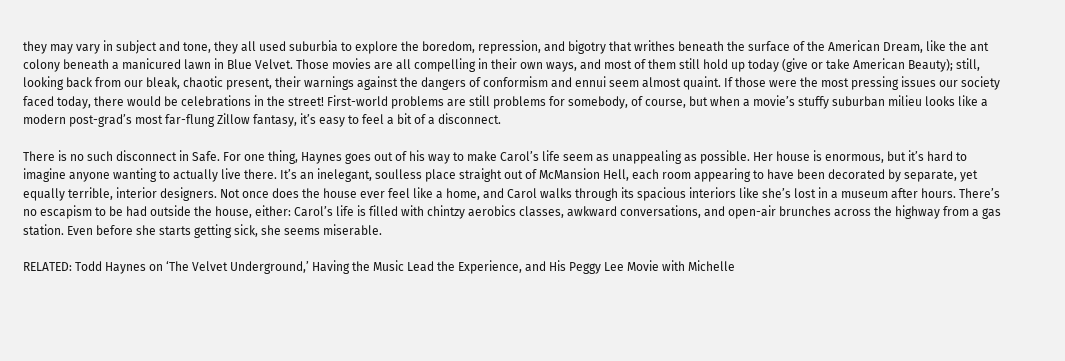they may vary in subject and tone, they all used suburbia to explore the boredom, repression, and bigotry that writhes beneath the surface of the American Dream, like the ant colony beneath a manicured lawn in Blue Velvet. Those movies are all compelling in their own ways, and most of them still hold up today (give or take American Beauty); still, looking back from our bleak, chaotic present, their warnings against the dangers of conformism and ennui seem almost quaint. If those were the most pressing issues our society faced today, there would be celebrations in the street! First-world problems are still problems for somebody, of course, but when a movie’s stuffy suburban milieu looks like a modern post-grad’s most far-flung Zillow fantasy, it’s easy to feel a bit of a disconnect.

There is no such disconnect in Safe. For one thing, Haynes goes out of his way to make Carol’s life seem as unappealing as possible. Her house is enormous, but it’s hard to imagine anyone wanting to actually live there. It’s an inelegant, soulless place straight out of McMansion Hell, each room appearing to have been decorated by separate, yet equally terrible, interior designers. Not once does the house ever feel like a home, and Carol walks through its spacious interiors like she’s lost in a museum after hours. There’s no escapism to be had outside the house, either: Carol’s life is filled with chintzy aerobics classes, awkward conversations, and open-air brunches across the highway from a gas station. Even before she starts getting sick, she seems miserable.

RELATED: Todd Haynes on ‘The Velvet Underground,’ Having the Music Lead the Experience, and His Peggy Lee Movie with Michelle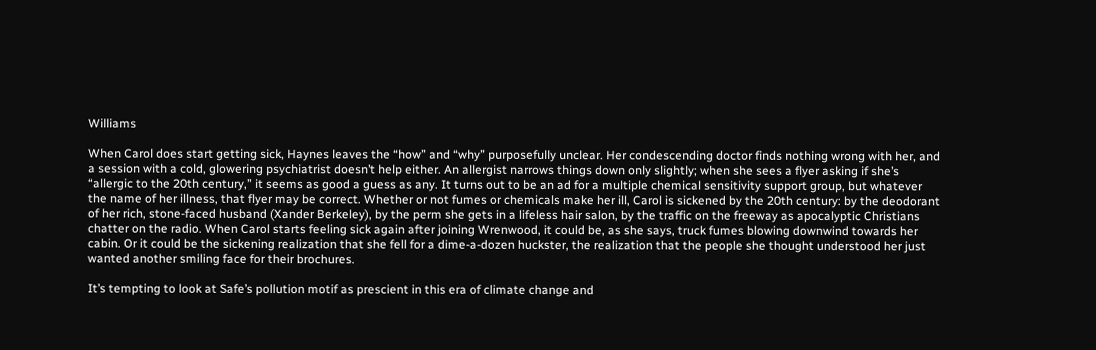Williams

When Carol does start getting sick, Haynes leaves the “how” and “why” purposefully unclear. Her condescending doctor finds nothing wrong with her, and a session with a cold, glowering psychiatrist doesn’t help either. An allergist narrows things down only slightly; when she sees a flyer asking if she’s “allergic to the 20th century,” it seems as good a guess as any. It turns out to be an ad for a multiple chemical sensitivity support group, but whatever the name of her illness, that flyer may be correct. Whether or not fumes or chemicals make her ill, Carol is sickened by the 20th century: by the deodorant of her rich, stone-faced husband (Xander Berkeley), by the perm she gets in a lifeless hair salon, by the traffic on the freeway as apocalyptic Christians chatter on the radio. When Carol starts feeling sick again after joining Wrenwood, it could be, as she says, truck fumes blowing downwind towards her cabin. Or it could be the sickening realization that she fell for a dime-a-dozen huckster, the realization that the people she thought understood her just wanted another smiling face for their brochures.

It’s tempting to look at Safe’s pollution motif as prescient in this era of climate change and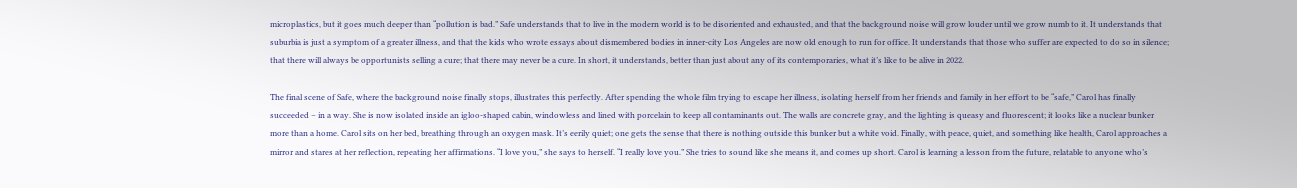microplastics, but it goes much deeper than “pollution is bad.” Safe understands that to live in the modern world is to be disoriented and exhausted, and that the background noise will grow louder until we grow numb to it. It understands that suburbia is just a symptom of a greater illness, and that the kids who wrote essays about dismembered bodies in inner-city Los Angeles are now old enough to run for office. It understands that those who suffer are expected to do so in silence; that there will always be opportunists selling a cure; that there may never be a cure. In short, it understands, better than just about any of its contemporaries, what it’s like to be alive in 2022.

The final scene of Safe, where the background noise finally stops, illustrates this perfectly. After spending the whole film trying to escape her illness, isolating herself from her friends and family in her effort to be “safe,” Carol has finally succeeded – in a way. She is now isolated inside an igloo-shaped cabin, windowless and lined with porcelain to keep all contaminants out. The walls are concrete gray, and the lighting is queasy and fluorescent; it looks like a nuclear bunker more than a home. Carol sits on her bed, breathing through an oxygen mask. It’s eerily quiet; one gets the sense that there is nothing outside this bunker but a white void. Finally, with peace, quiet, and something like health, Carol approaches a mirror and stares at her reflection, repeating her affirmations. “I love you,” she says to herself. “I really love you.” She tries to sound like she means it, and comes up short. Carol is learning a lesson from the future, relatable to anyone who’s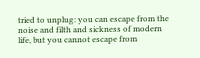tried to unplug: you can escape from the noise and filth and sickness of modern life, but you cannot escape from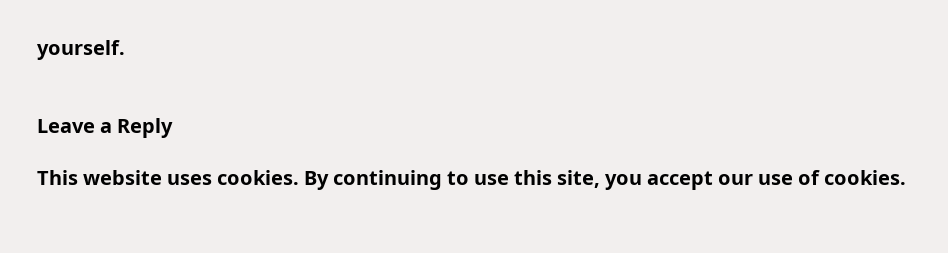yourself.


Leave a Reply

This website uses cookies. By continuing to use this site, you accept our use of cookies.